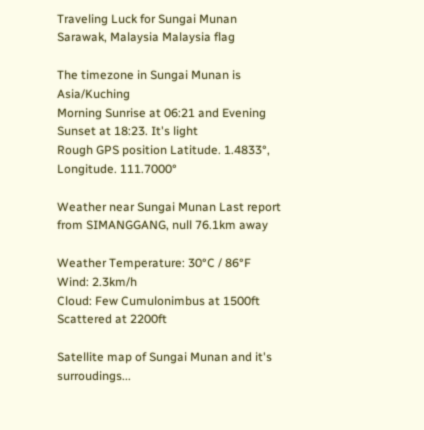Traveling Luck for Sungai Munan Sarawak, Malaysia Malaysia flag

The timezone in Sungai Munan is Asia/Kuching
Morning Sunrise at 06:21 and Evening Sunset at 18:23. It's light
Rough GPS position Latitude. 1.4833°, Longitude. 111.7000°

Weather near Sungai Munan Last report from SIMANGGANG, null 76.1km away

Weather Temperature: 30°C / 86°F
Wind: 2.3km/h
Cloud: Few Cumulonimbus at 1500ft Scattered at 2200ft

Satellite map of Sungai Munan and it's surroudings...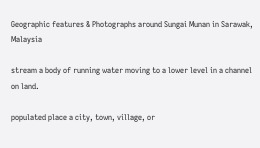Geographic features & Photographs around Sungai Munan in Sarawak, Malaysia

stream a body of running water moving to a lower level in a channel on land.

populated place a city, town, village, or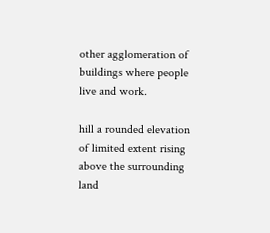other agglomeration of buildings where people live and work.

hill a rounded elevation of limited extent rising above the surrounding land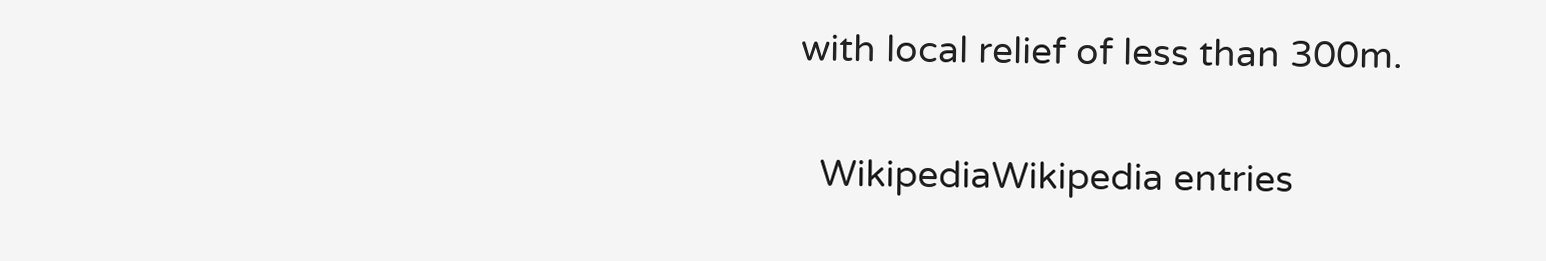with local relief of less than 300m.

  WikipediaWikipedia entries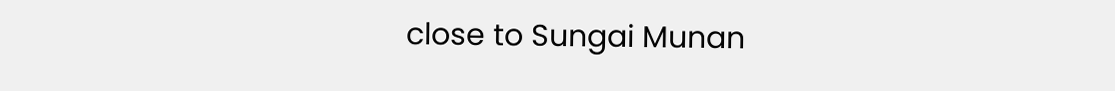close to Sungai Munan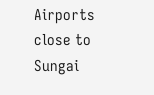Airports close to Sungai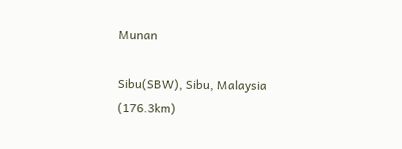Munan

Sibu(SBW), Sibu, Malaysia (176.3km)